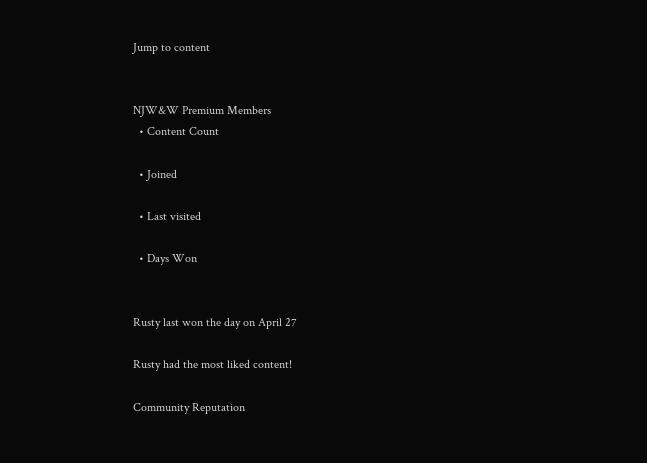Jump to content


NJW&W Premium Members
  • Content Count

  • Joined

  • Last visited

  • Days Won


Rusty last won the day on April 27

Rusty had the most liked content!

Community Reputation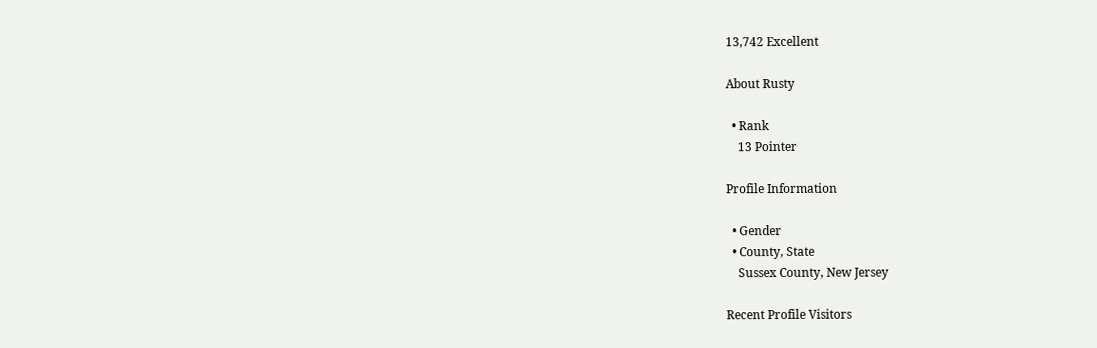13,742 Excellent

About Rusty

  • Rank
    13 Pointer

Profile Information

  • Gender
  • County, State
    Sussex County, New Jersey

Recent Profile Visitors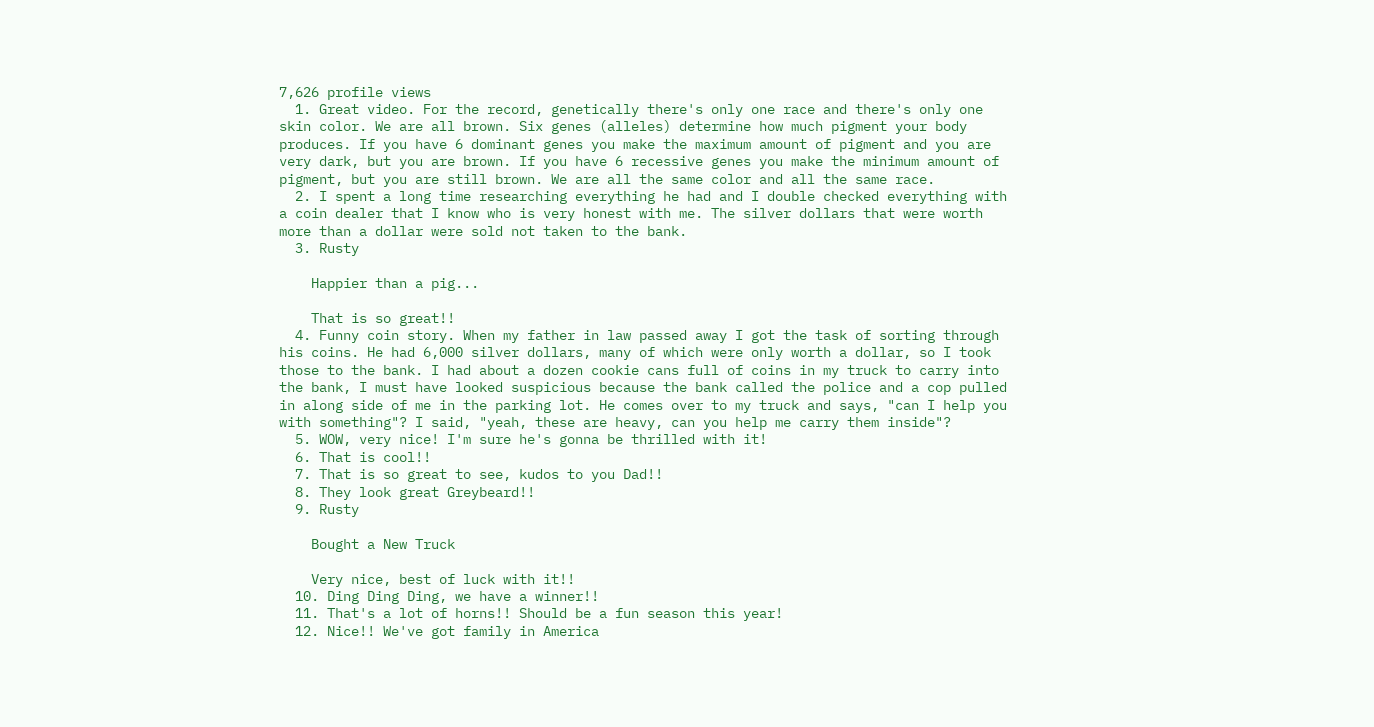7,626 profile views
  1. Great video. For the record, genetically there's only one race and there's only one skin color. We are all brown. Six genes (alleles) determine how much pigment your body produces. If you have 6 dominant genes you make the maximum amount of pigment and you are very dark, but you are brown. If you have 6 recessive genes you make the minimum amount of pigment, but you are still brown. We are all the same color and all the same race.
  2. I spent a long time researching everything he had and I double checked everything with a coin dealer that I know who is very honest with me. The silver dollars that were worth more than a dollar were sold not taken to the bank.
  3. Rusty

    Happier than a pig...

    That is so great!!
  4. Funny coin story. When my father in law passed away I got the task of sorting through his coins. He had 6,000 silver dollars, many of which were only worth a dollar, so I took those to the bank. I had about a dozen cookie cans full of coins in my truck to carry into the bank, I must have looked suspicious because the bank called the police and a cop pulled in along side of me in the parking lot. He comes over to my truck and says, "can I help you with something"? I said, "yeah, these are heavy, can you help me carry them inside"?
  5. WOW, very nice! I'm sure he's gonna be thrilled with it!
  6. That is cool!!
  7. That is so great to see, kudos to you Dad!!
  8. They look great Greybeard!!
  9. Rusty

    Bought a New Truck

    Very nice, best of luck with it!!
  10. Ding Ding Ding, we have a winner!!
  11. That's a lot of horns!! Should be a fun season this year!
  12. Nice!! We've got family in America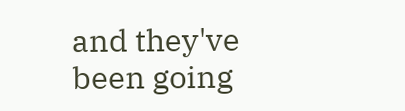and they've been going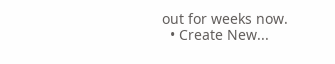out for weeks now.
  • Create New...